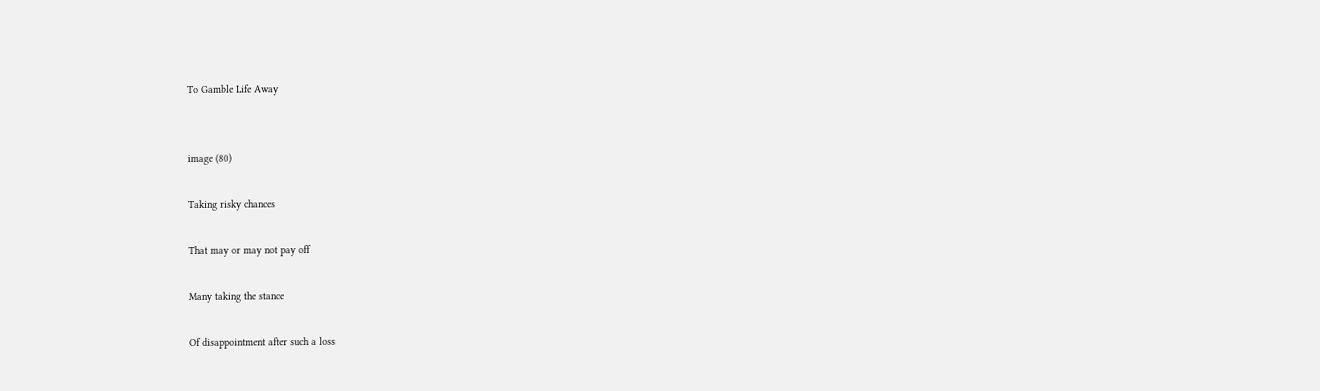To Gamble Life Away


image (80)

Taking risky chances

That may or may not pay off

Many taking the stance

Of disappointment after such a loss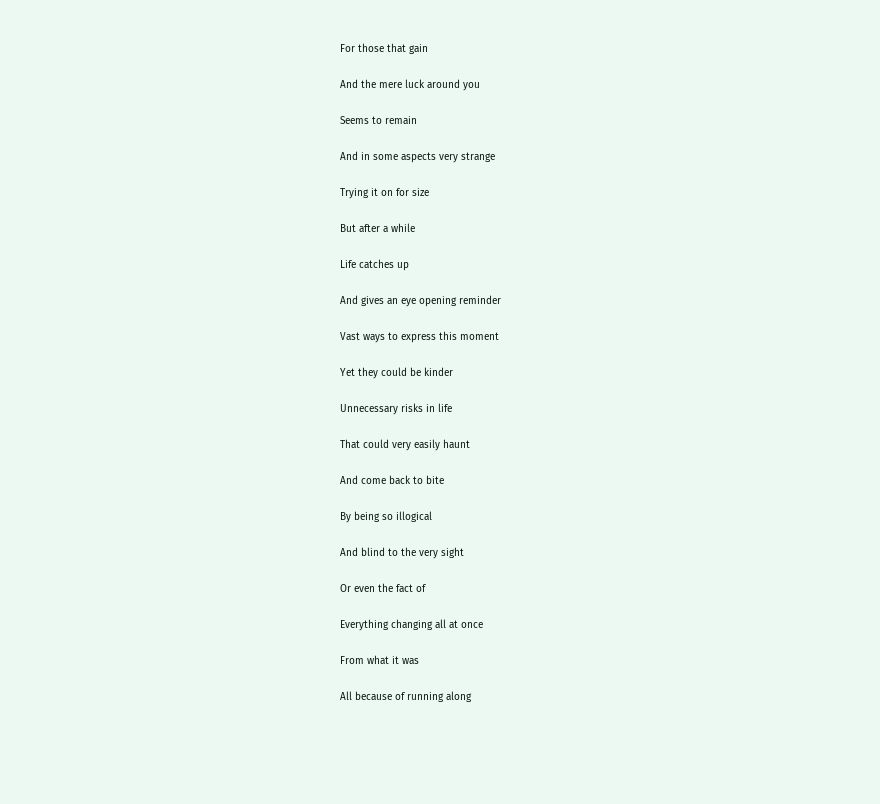For those that gain

And the mere luck around you

Seems to remain

And in some aspects very strange

Trying it on for size

But after a while

Life catches up

And gives an eye opening reminder

Vast ways to express this moment

Yet they could be kinder

Unnecessary risks in life

That could very easily haunt

And come back to bite

By being so illogical

And blind to the very sight

Or even the fact of

Everything changing all at once

From what it was

All because of running along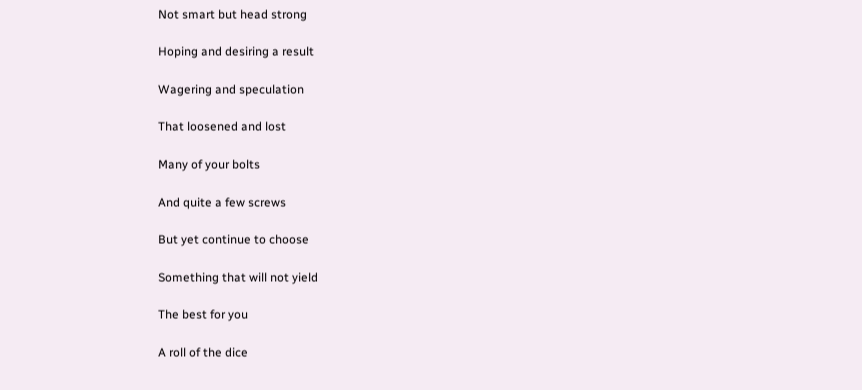Not smart but head strong

Hoping and desiring a result

Wagering and speculation

That loosened and lost

Many of your bolts

And quite a few screws

But yet continue to choose

Something that will not yield

The best for you

A roll of the dice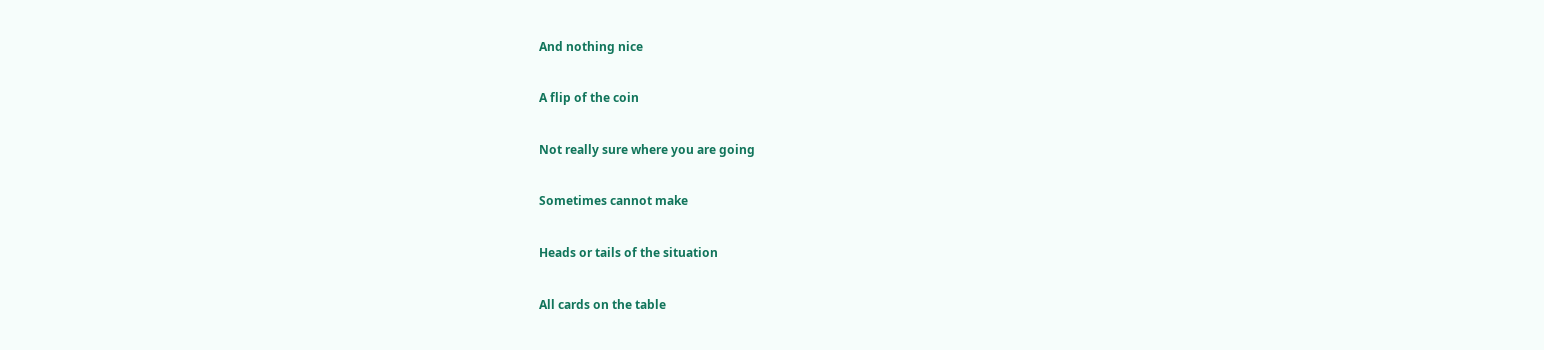And nothing nice

A flip of the coin

Not really sure where you are going

Sometimes cannot make

Heads or tails of the situation

All cards on the table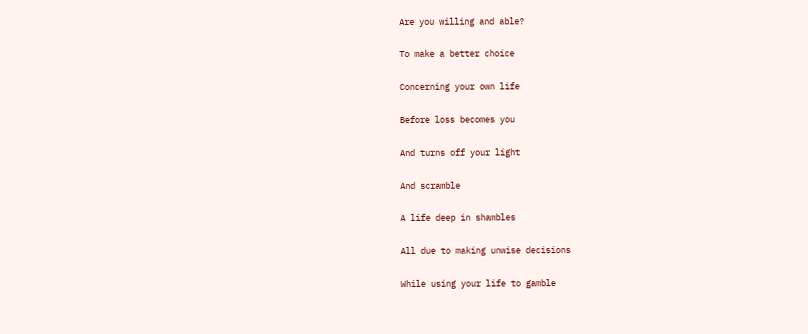Are you willing and able?

To make a better choice

Concerning your own life

Before loss becomes you

And turns off your light

And scramble

A life deep in shambles

All due to making unwise decisions

While using your life to gamble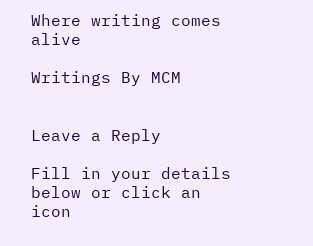Where writing comes alive

Writings By MCM


Leave a Reply

Fill in your details below or click an icon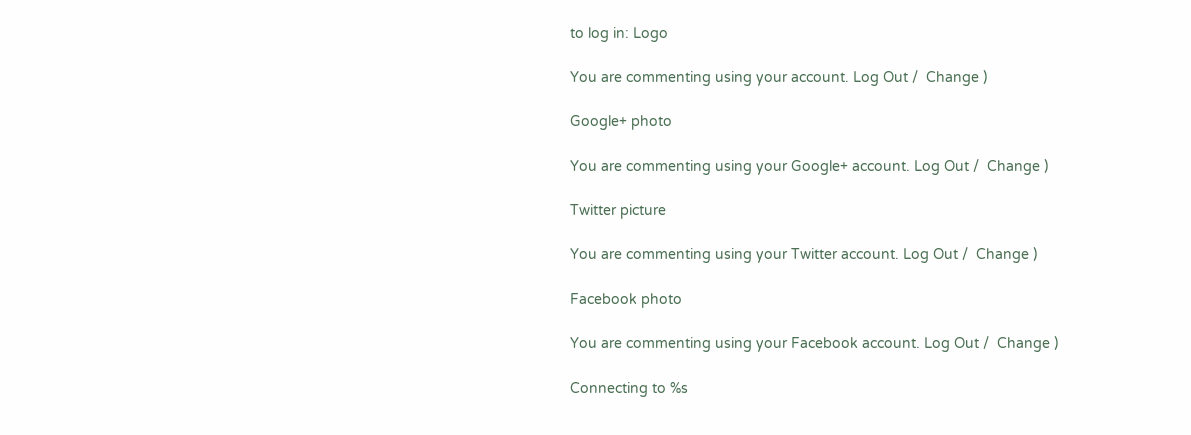to log in: Logo

You are commenting using your account. Log Out /  Change )

Google+ photo

You are commenting using your Google+ account. Log Out /  Change )

Twitter picture

You are commenting using your Twitter account. Log Out /  Change )

Facebook photo

You are commenting using your Facebook account. Log Out /  Change )

Connecting to %s